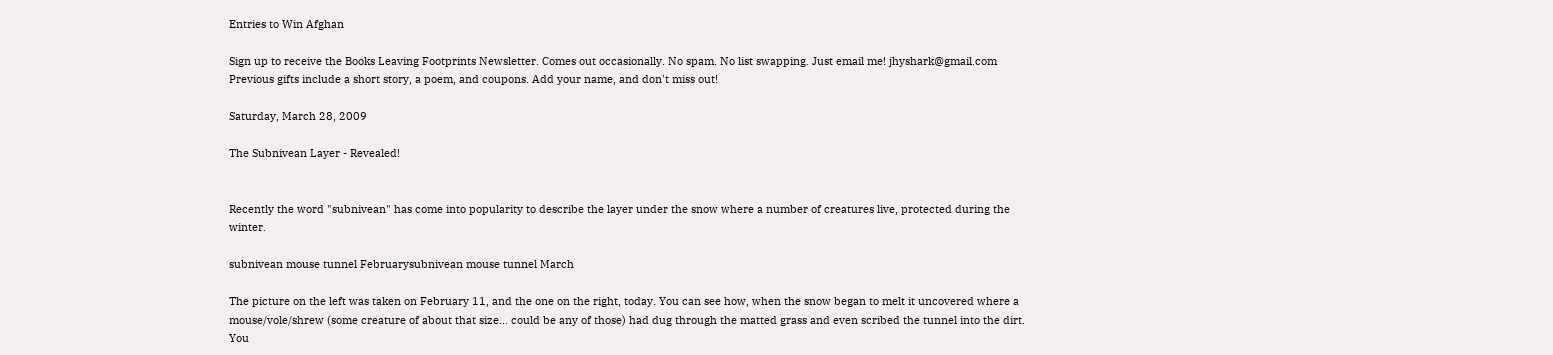Entries to Win Afghan

Sign up to receive the Books Leaving Footprints Newsletter. Comes out occasionally. No spam. No list swapping. Just email me! jhyshark@gmail.com Previous gifts include a short story, a poem, and coupons. Add your name, and don't miss out!

Saturday, March 28, 2009

The Subnivean Layer - Revealed!


Recently the word "subnivean" has come into popularity to describe the layer under the snow where a number of creatures live, protected during the winter.

subnivean mouse tunnel Februarysubnivean mouse tunnel March

The picture on the left was taken on February 11, and the one on the right, today. You can see how, when the snow began to melt it uncovered where a mouse/vole/shrew (some creature of about that size... could be any of those) had dug through the matted grass and even scribed the tunnel into the dirt. You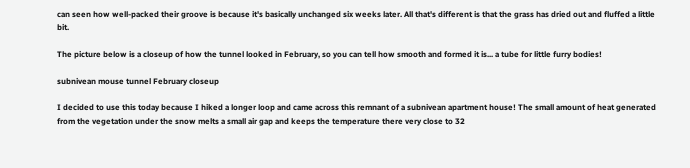can seen how well-packed their groove is because it's basically unchanged six weeks later. All that's different is that the grass has dried out and fluffed a little bit.

The picture below is a closeup of how the tunnel looked in February, so you can tell how smooth and formed it is... a tube for little furry bodies!

subnivean mouse tunnel February closeup

I decided to use this today because I hiked a longer loop and came across this remnant of a subnivean apartment house! The small amount of heat generated from the vegetation under the snow melts a small air gap and keeps the temperature there very close to 32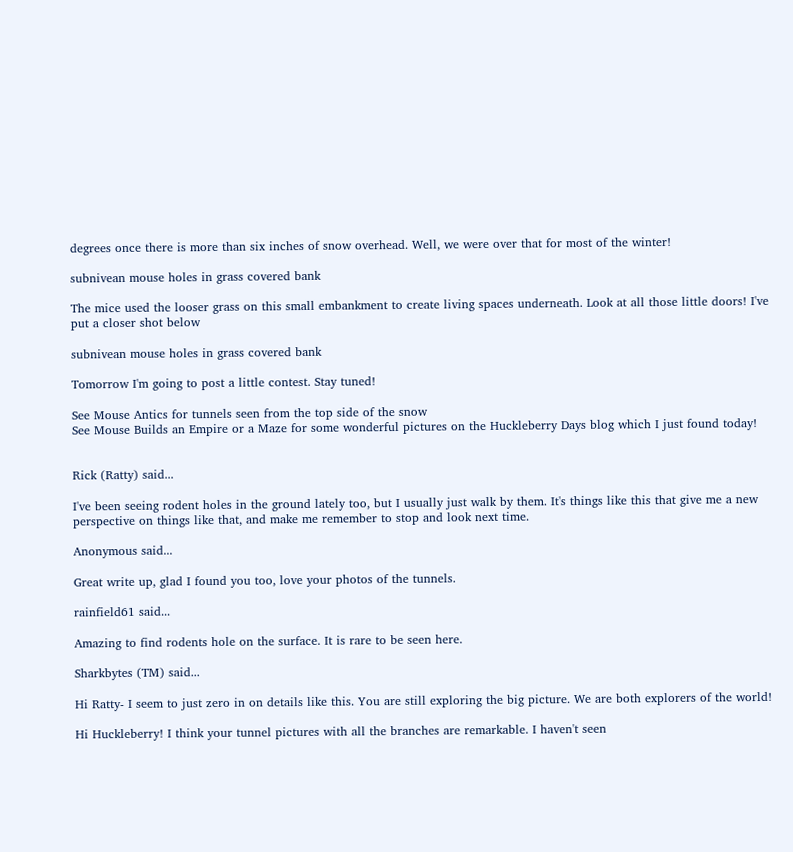degrees once there is more than six inches of snow overhead. Well, we were over that for most of the winter!

subnivean mouse holes in grass covered bank

The mice used the looser grass on this small embankment to create living spaces underneath. Look at all those little doors! I've put a closer shot below

subnivean mouse holes in grass covered bank

Tomorrow I'm going to post a little contest. Stay tuned!

See Mouse Antics for tunnels seen from the top side of the snow
See Mouse Builds an Empire or a Maze for some wonderful pictures on the Huckleberry Days blog which I just found today!


Rick (Ratty) said...

I've been seeing rodent holes in the ground lately too, but I usually just walk by them. It's things like this that give me a new perspective on things like that, and make me remember to stop and look next time.

Anonymous said...

Great write up, glad I found you too, love your photos of the tunnels.

rainfield61 said...

Amazing to find rodents hole on the surface. It is rare to be seen here.

Sharkbytes (TM) said...

Hi Ratty- I seem to just zero in on details like this. You are still exploring the big picture. We are both explorers of the world!

Hi Huckleberry! I think your tunnel pictures with all the branches are remarkable. I haven't seen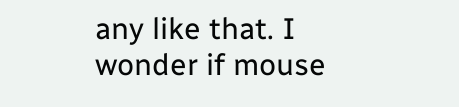any like that. I wonder if mouse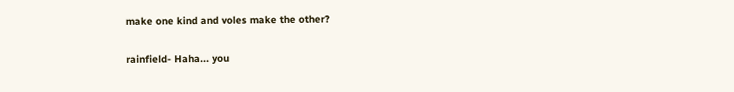make one kind and voles make the other?

rainfield- Haha... you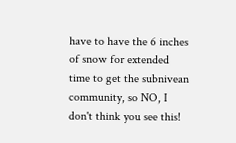have to have the 6 inches of snow for extended time to get the subnivean community, so NO, I don't think you see this!